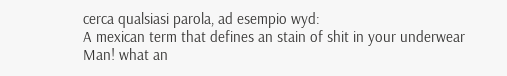cerca qualsiasi parola, ad esempio wyd:
A mexican term that defines an stain of shit in your underwear
Man! what an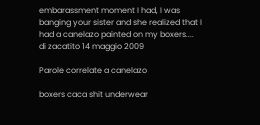embarassment moment I had, I was banging your sister and she realized that I had a canelazo painted on my boxers....
di zacatito 14 maggio 2009

Parole correlate a canelazo

boxers caca shit underwear